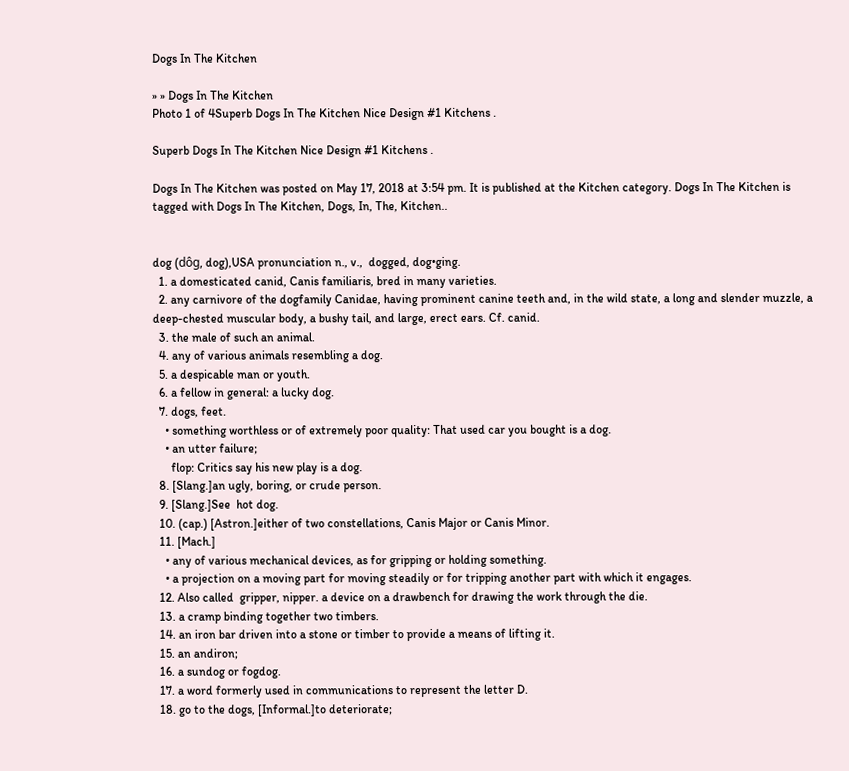Dogs In The Kitchen

» » Dogs In The Kitchen
Photo 1 of 4Superb Dogs In The Kitchen Nice Design #1 Kitchens .

Superb Dogs In The Kitchen Nice Design #1 Kitchens .

Dogs In The Kitchen was posted on May 17, 2018 at 3:54 pm. It is published at the Kitchen category. Dogs In The Kitchen is tagged with Dogs In The Kitchen, Dogs, In, The, Kitchen..


dog (dôg, dog),USA pronunciation n., v.,  dogged, dog•ging.
  1. a domesticated canid, Canis familiaris, bred in many varieties.
  2. any carnivore of the dogfamily Canidae, having prominent canine teeth and, in the wild state, a long and slender muzzle, a deep-chested muscular body, a bushy tail, and large, erect ears. Cf. canid.
  3. the male of such an animal.
  4. any of various animals resembling a dog.
  5. a despicable man or youth.
  6. a fellow in general: a lucky dog.
  7. dogs, feet.
    • something worthless or of extremely poor quality: That used car you bought is a dog.
    • an utter failure;
      flop: Critics say his new play is a dog.
  8. [Slang.]an ugly, boring, or crude person.
  9. [Slang.]See  hot dog.
  10. (cap.) [Astron.]either of two constellations, Canis Major or Canis Minor.
  11. [Mach.]
    • any of various mechanical devices, as for gripping or holding something.
    • a projection on a moving part for moving steadily or for tripping another part with which it engages.
  12. Also called  gripper, nipper. a device on a drawbench for drawing the work through the die.
  13. a cramp binding together two timbers.
  14. an iron bar driven into a stone or timber to provide a means of lifting it.
  15. an andiron;
  16. a sundog or fogdog.
  17. a word formerly used in communications to represent the letter D.
  18. go to the dogs, [Informal.]to deteriorate;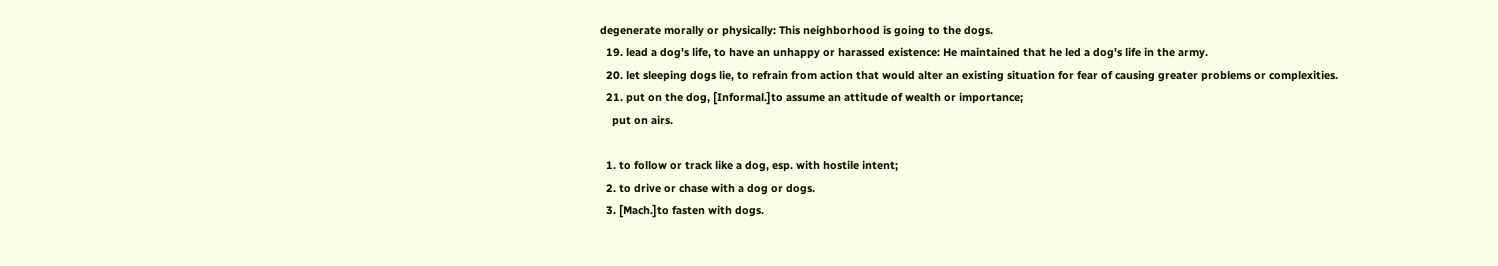degenerate morally or physically: This neighborhood is going to the dogs.
  19. lead a dog's life, to have an unhappy or harassed existence: He maintained that he led a dog's life in the army.
  20. let sleeping dogs lie, to refrain from action that would alter an existing situation for fear of causing greater problems or complexities.
  21. put on the dog, [Informal.]to assume an attitude of wealth or importance;
    put on airs.

  1. to follow or track like a dog, esp. with hostile intent;
  2. to drive or chase with a dog or dogs.
  3. [Mach.]to fasten with dogs.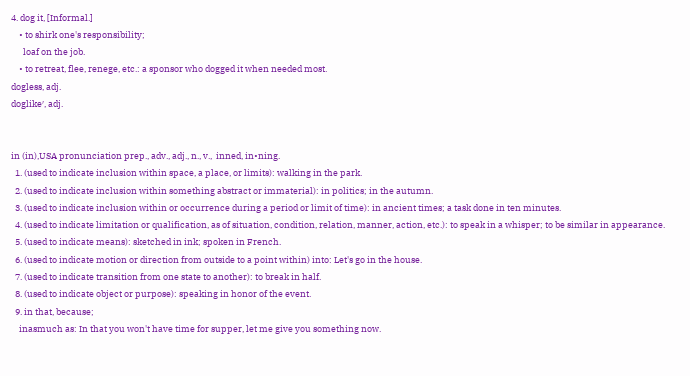4. dog it, [Informal.]
    • to shirk one's responsibility;
      loaf on the job.
    • to retreat, flee, renege, etc.: a sponsor who dogged it when needed most.
dogless, adj.
doglike′, adj.


in (in),USA pronunciation prep., adv., adj., n., v.,  inned, in•ning.
  1. (used to indicate inclusion within space, a place, or limits): walking in the park.
  2. (used to indicate inclusion within something abstract or immaterial): in politics; in the autumn.
  3. (used to indicate inclusion within or occurrence during a period or limit of time): in ancient times; a task done in ten minutes.
  4. (used to indicate limitation or qualification, as of situation, condition, relation, manner, action, etc.): to speak in a whisper; to be similar in appearance.
  5. (used to indicate means): sketched in ink; spoken in French.
  6. (used to indicate motion or direction from outside to a point within) into: Let's go in the house.
  7. (used to indicate transition from one state to another): to break in half.
  8. (used to indicate object or purpose): speaking in honor of the event.
  9. in that, because;
    inasmuch as: In that you won't have time for supper, let me give you something now.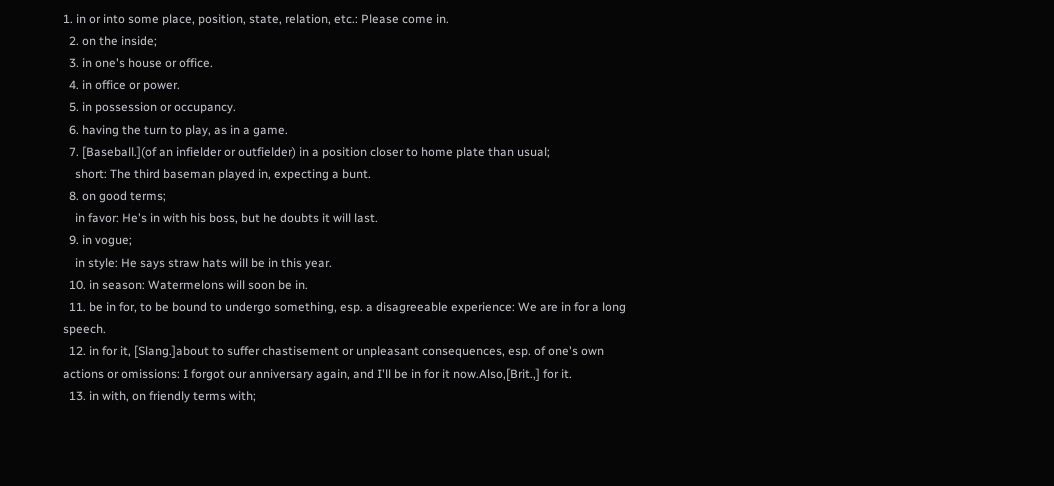1. in or into some place, position, state, relation, etc.: Please come in.
  2. on the inside;
  3. in one's house or office.
  4. in office or power.
  5. in possession or occupancy.
  6. having the turn to play, as in a game.
  7. [Baseball.](of an infielder or outfielder) in a position closer to home plate than usual;
    short: The third baseman played in, expecting a bunt.
  8. on good terms;
    in favor: He's in with his boss, but he doubts it will last.
  9. in vogue;
    in style: He says straw hats will be in this year.
  10. in season: Watermelons will soon be in.
  11. be in for, to be bound to undergo something, esp. a disagreeable experience: We are in for a long speech.
  12. in for it, [Slang.]about to suffer chastisement or unpleasant consequences, esp. of one's own actions or omissions: I forgot our anniversary again, and I'll be in for it now.Also,[Brit.,] for it.
  13. in with, on friendly terms with;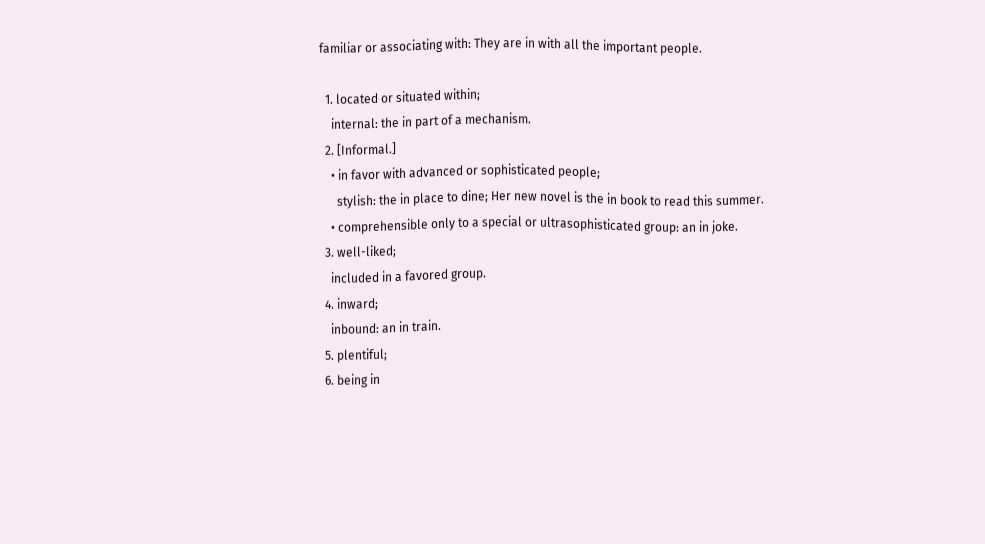familiar or associating with: They are in with all the important people.

  1. located or situated within;
    internal: the in part of a mechanism.
  2. [Informal.]
    • in favor with advanced or sophisticated people;
      stylish: the in place to dine; Her new novel is the in book to read this summer.
    • comprehensible only to a special or ultrasophisticated group: an in joke.
  3. well-liked;
    included in a favored group.
  4. inward;
    inbound: an in train.
  5. plentiful;
  6. being in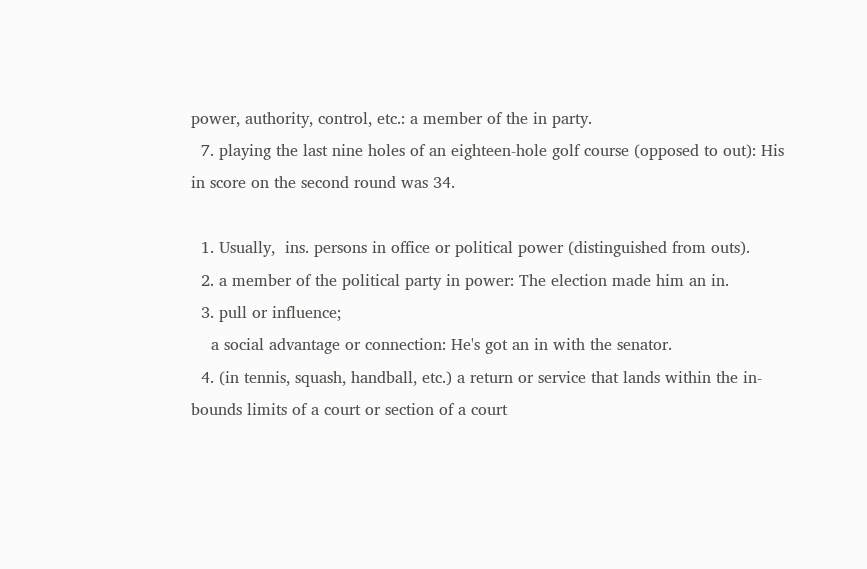power, authority, control, etc.: a member of the in party.
  7. playing the last nine holes of an eighteen-hole golf course (opposed to out): His in score on the second round was 34.

  1. Usually,  ins. persons in office or political power (distinguished from outs).
  2. a member of the political party in power: The election made him an in.
  3. pull or influence;
    a social advantage or connection: He's got an in with the senator.
  4. (in tennis, squash, handball, etc.) a return or service that lands within the in-bounds limits of a court or section of a court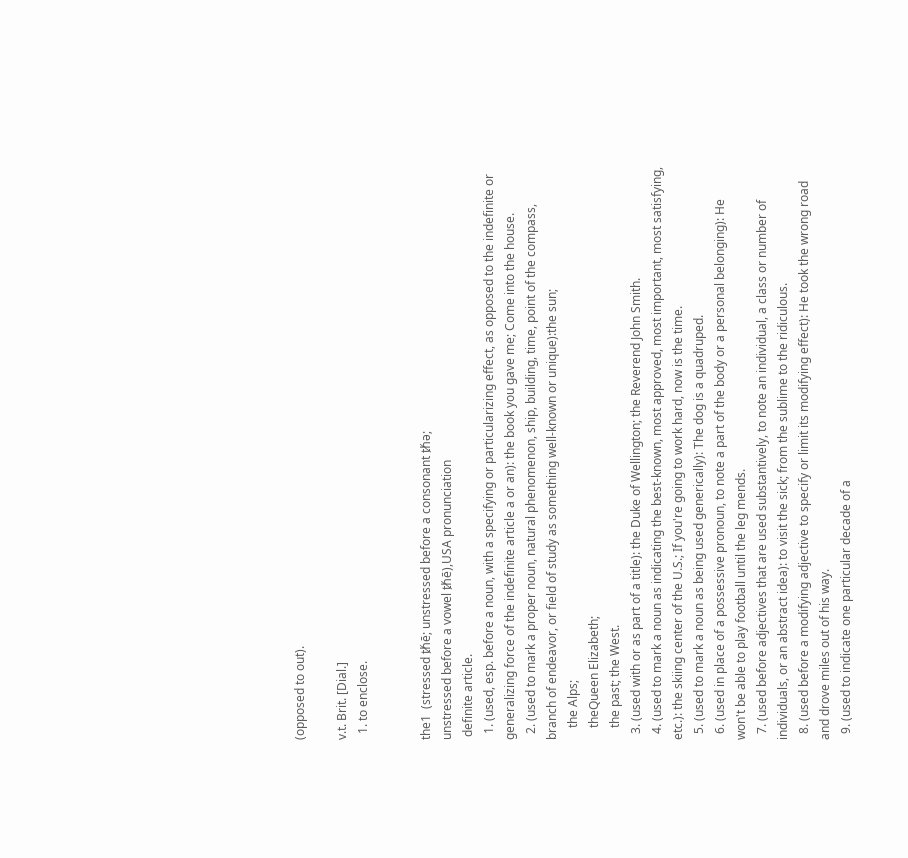(opposed to out).

v.t. Brit. [Dial.]
  1. to enclose.


the1  (stressed ᵺē; unstressed before a consonant ᵺə;
unstressed before a vowel ᵺē),USA pronunciation
 definite article.
  1. (used, esp. before a noun, with a specifying or particularizing effect, as opposed to the indefinite or generalizing force of the indefinite article a or an): the book you gave me; Come into the house.
  2. (used to mark a proper noun, natural phenomenon, ship, building, time, point of the compass, branch of endeavor, or field of study as something well-known or unique):the sun;
    the Alps;
    theQueen Elizabeth;
    the past; the West.
  3. (used with or as part of a title): the Duke of Wellington; the Reverend John Smith.
  4. (used to mark a noun as indicating the best-known, most approved, most important, most satisfying, etc.): the skiing center of the U.S.; If you're going to work hard, now is the time.
  5. (used to mark a noun as being used generically): The dog is a quadruped.
  6. (used in place of a possessive pronoun, to note a part of the body or a personal belonging): He won't be able to play football until the leg mends.
  7. (used before adjectives that are used substantively, to note an individual, a class or number of individuals, or an abstract idea): to visit the sick; from the sublime to the ridiculous.
  8. (used before a modifying adjective to specify or limit its modifying effect): He took the wrong road and drove miles out of his way.
  9. (used to indicate one particular decade of a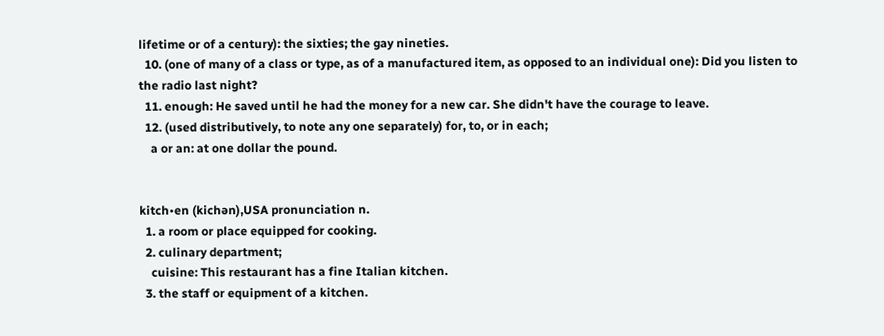lifetime or of a century): the sixties; the gay nineties.
  10. (one of many of a class or type, as of a manufactured item, as opposed to an individual one): Did you listen to the radio last night?
  11. enough: He saved until he had the money for a new car. She didn't have the courage to leave.
  12. (used distributively, to note any one separately) for, to, or in each;
    a or an: at one dollar the pound.


kitch•en (kichən),USA pronunciation n.
  1. a room or place equipped for cooking.
  2. culinary department;
    cuisine: This restaurant has a fine Italian kitchen.
  3. the staff or equipment of a kitchen.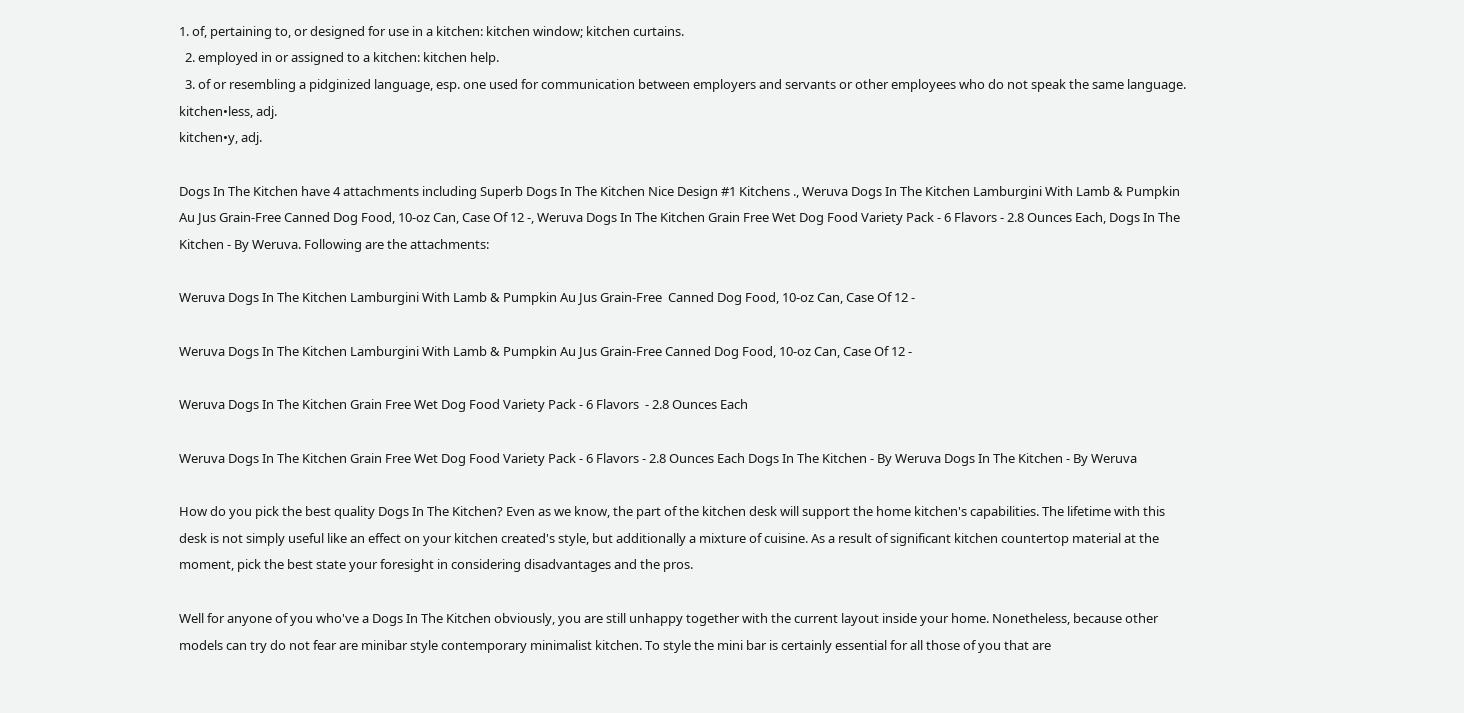1. of, pertaining to, or designed for use in a kitchen: kitchen window; kitchen curtains.
  2. employed in or assigned to a kitchen: kitchen help.
  3. of or resembling a pidginized language, esp. one used for communication between employers and servants or other employees who do not speak the same language.
kitchen•less, adj.
kitchen•y, adj.

Dogs In The Kitchen have 4 attachments including Superb Dogs In The Kitchen Nice Design #1 Kitchens ., Weruva Dogs In The Kitchen Lamburgini With Lamb & Pumpkin Au Jus Grain-Free Canned Dog Food, 10-oz Can, Case Of 12 -, Weruva Dogs In The Kitchen Grain Free Wet Dog Food Variety Pack - 6 Flavors - 2.8 Ounces Each, Dogs In The Kitchen - By Weruva. Following are the attachments:

Weruva Dogs In The Kitchen Lamburgini With Lamb & Pumpkin Au Jus Grain-Free  Canned Dog Food, 10-oz Can, Case Of 12 -

Weruva Dogs In The Kitchen Lamburgini With Lamb & Pumpkin Au Jus Grain-Free Canned Dog Food, 10-oz Can, Case Of 12 -

Weruva Dogs In The Kitchen Grain Free Wet Dog Food Variety Pack - 6 Flavors  - 2.8 Ounces Each

Weruva Dogs In The Kitchen Grain Free Wet Dog Food Variety Pack - 6 Flavors - 2.8 Ounces Each Dogs In The Kitchen - By Weruva Dogs In The Kitchen - By Weruva

How do you pick the best quality Dogs In The Kitchen? Even as we know, the part of the kitchen desk will support the home kitchen's capabilities. The lifetime with this desk is not simply useful like an effect on your kitchen created's style, but additionally a mixture of cuisine. As a result of significant kitchen countertop material at the moment, pick the best state your foresight in considering disadvantages and the pros.

Well for anyone of you who've a Dogs In The Kitchen obviously, you are still unhappy together with the current layout inside your home. Nonetheless, because other models can try do not fear are minibar style contemporary minimalist kitchen. To style the mini bar is certainly essential for all those of you that are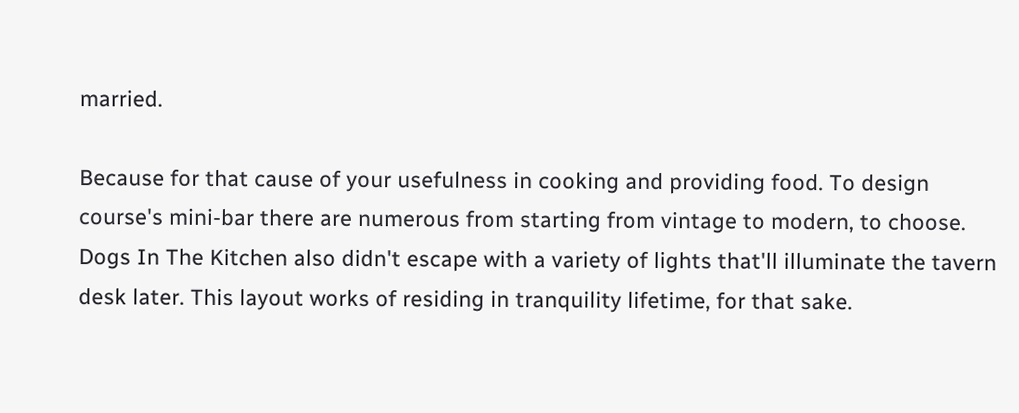married.

Because for that cause of your usefulness in cooking and providing food. To design course's mini-bar there are numerous from starting from vintage to modern, to choose. Dogs In The Kitchen also didn't escape with a variety of lights that'll illuminate the tavern desk later. This layout works of residing in tranquility lifetime, for that sake.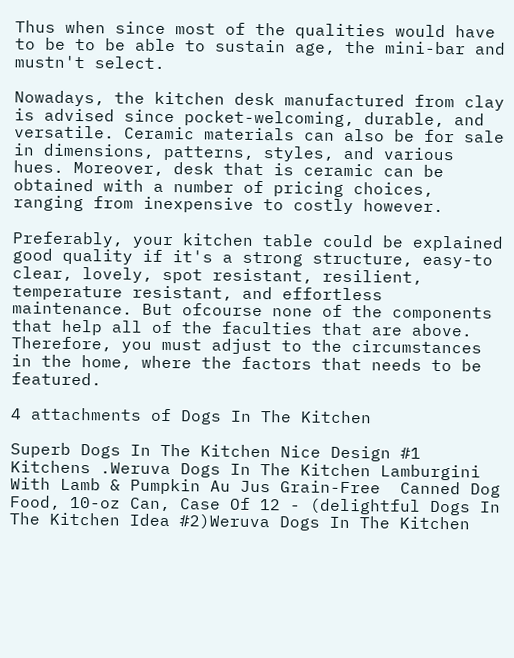Thus when since most of the qualities would have to be to be able to sustain age, the mini-bar and mustn't select.

Nowadays, the kitchen desk manufactured from clay is advised since pocket-welcoming, durable, and versatile. Ceramic materials can also be for sale in dimensions, patterns, styles, and various hues. Moreover, desk that is ceramic can be obtained with a number of pricing choices, ranging from inexpensive to costly however.

Preferably, your kitchen table could be explained good quality if it's a strong structure, easy-to clear, lovely, spot resistant, resilient, temperature resistant, and effortless maintenance. But ofcourse none of the components that help all of the faculties that are above. Therefore, you must adjust to the circumstances in the home, where the factors that needs to be featured.

4 attachments of Dogs In The Kitchen

Superb Dogs In The Kitchen Nice Design #1 Kitchens .Weruva Dogs In The Kitchen Lamburgini With Lamb & Pumpkin Au Jus Grain-Free  Canned Dog Food, 10-oz Can, Case Of 12 - (delightful Dogs In The Kitchen Idea #2)Weruva Dogs In The Kitchen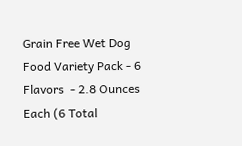Grain Free Wet Dog Food Variety Pack - 6 Flavors  - 2.8 Ounces Each (6 Total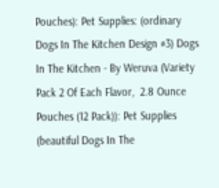Pouches): Pet Supplies: (ordinary Dogs In The Kitchen Design #3) Dogs In The Kitchen - By Weruva (Variety Pack 2 Of Each Flavor,  2.8 Ounce Pouches (12 Pack)): Pet Supplies (beautiful Dogs In The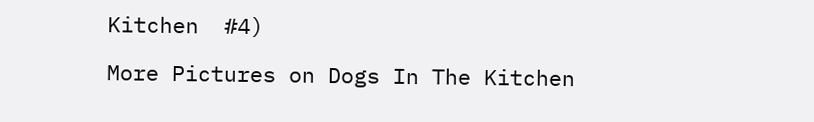Kitchen  #4)

More Pictures on Dogs In The Kitchen